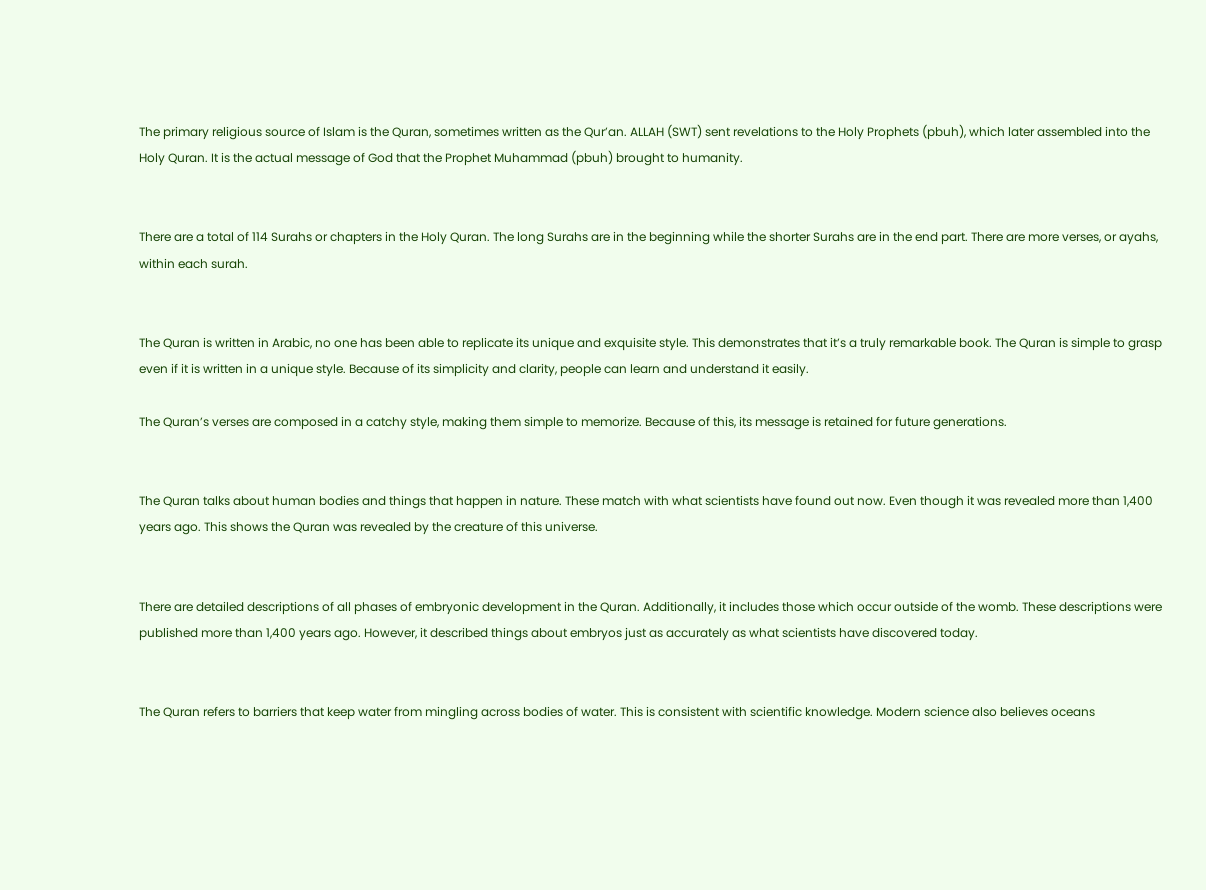The primary religious source of Islam is the Quran, sometimes written as the Qur’an. ALLAH (SWT) sent revelations to the Holy Prophets (pbuh), which later assembled into the Holy Quran. It is the actual message of God that the Prophet Muhammad (pbuh) brought to humanity.


There are a total of 114 Surahs or chapters in the Holy Quran. The long Surahs are in the beginning while the shorter Surahs are in the end part. There are more verses, or ayahs, within each surah.


The Quran is written in Arabic, no one has been able to replicate its unique and exquisite style. This demonstrates that it’s a truly remarkable book. The Quran is simple to grasp even if it is written in a unique style. Because of its simplicity and clarity, people can learn and understand it easily.

The Quran’s verses are composed in a catchy style, making them simple to memorize. Because of this, its message is retained for future generations.


The Quran talks about human bodies and things that happen in nature. These match with what scientists have found out now. Even though it was revealed more than 1,400 years ago. This shows the Quran was revealed by the creature of this universe.


There are detailed descriptions of all phases of embryonic development in the Quran. Additionally, it includes those which occur outside of the womb. These descriptions were published more than 1,400 years ago. However, it described things about embryos just as accurately as what scientists have discovered today.


The Quran refers to barriers that keep water from mingling across bodies of water. This is consistent with scientific knowledge. Modern science also believes oceans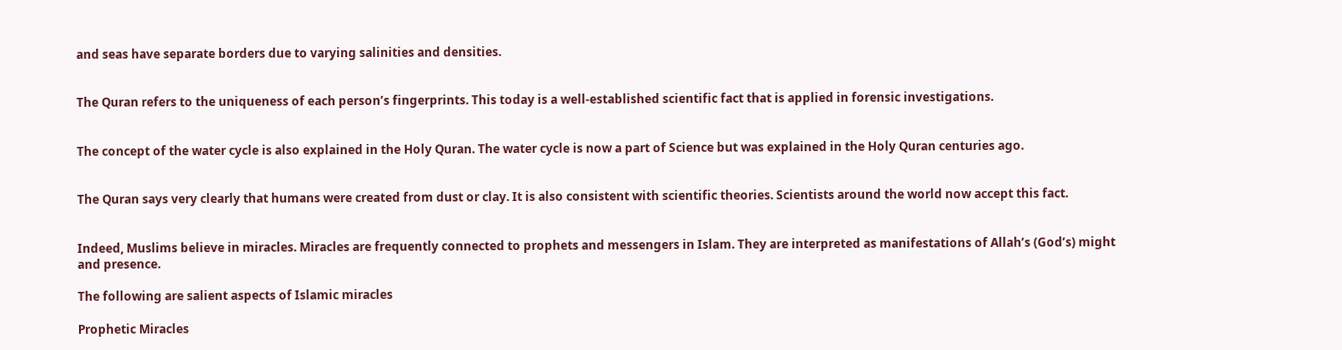and seas have separate borders due to varying salinities and densities.


The Quran refers to the uniqueness of each person’s fingerprints. This today is a well-established scientific fact that is applied in forensic investigations.


The concept of the water cycle is also explained in the Holy Quran. The water cycle is now a part of Science but was explained in the Holy Quran centuries ago.


The Quran says very clearly that humans were created from dust or clay. It is also consistent with scientific theories. Scientists around the world now accept this fact.


Indeed, Muslims believe in miracles. Miracles are frequently connected to prophets and messengers in Islam. They are interpreted as manifestations of Allah’s (God’s) might and presence.

The following are salient aspects of Islamic miracles

Prophetic Miracles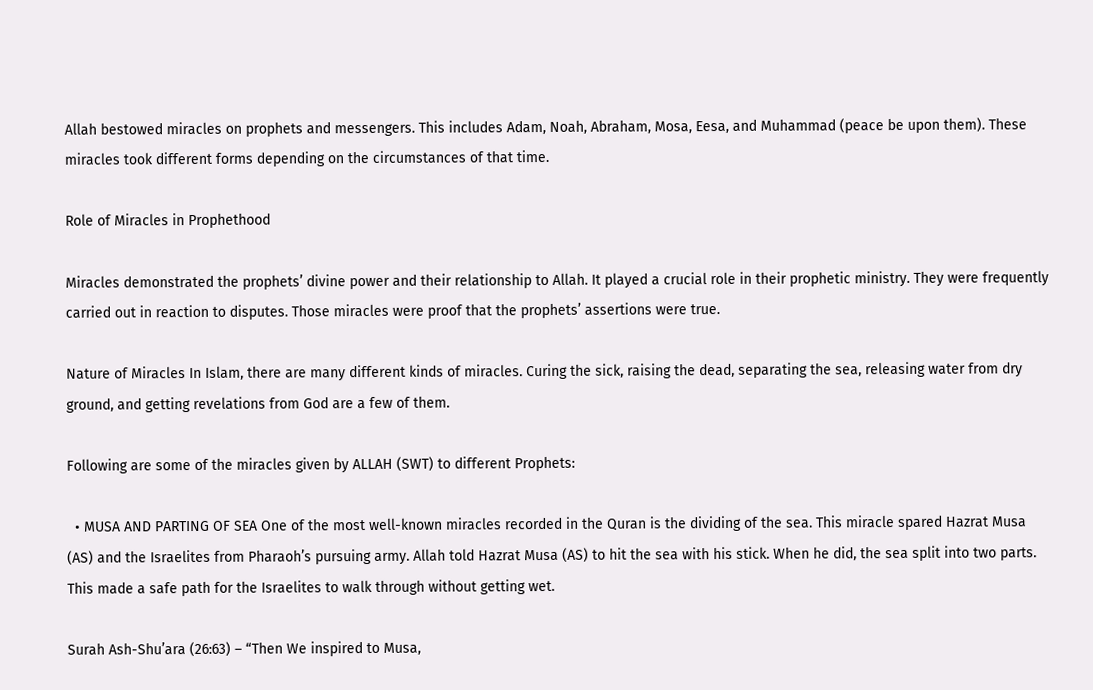Allah bestowed miracles on prophets and messengers. This includes Adam, Noah, Abraham, Mosa, Eesa, and Muhammad (peace be upon them). These miracles took different forms depending on the circumstances of that time.

Role of Miracles in Prophethood

Miracles demonstrated the prophets’ divine power and their relationship to Allah. It played a crucial role in their prophetic ministry. They were frequently carried out in reaction to disputes. Those miracles were proof that the prophets’ assertions were true.

Nature of Miracles In Islam, there are many different kinds of miracles. Curing the sick, raising the dead, separating the sea, releasing water from dry ground, and getting revelations from God are a few of them.

Following are some of the miracles given by ALLAH (SWT) to different Prophets:

  • MUSA AND PARTING OF SEA One of the most well-known miracles recorded in the Quran is the dividing of the sea. This miracle spared Hazrat Musa (AS) and the Israelites from Pharaoh’s pursuing army. Allah told Hazrat Musa (AS) to hit the sea with his stick. When he did, the sea split into two parts. This made a safe path for the Israelites to walk through without getting wet.

Surah Ash-Shu’ara (26:63) – “Then We inspired to Musa,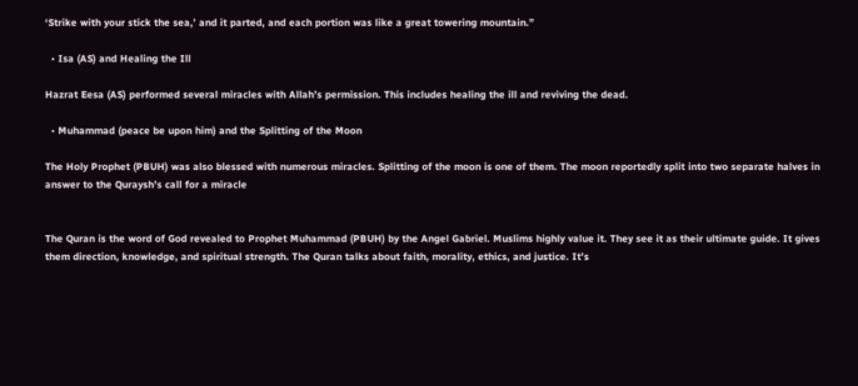‘Strike with your stick the sea,’ and it parted, and each portion was like a great towering mountain.”

  • Isa (AS) and Healing the Ill

Hazrat Eesa (AS) performed several miracles with Allah’s permission. This includes healing the ill and reviving the dead.

  • Muhammad (peace be upon him) and the Splitting of the Moon

The Holy Prophet (PBUH) was also blessed with numerous miracles. Splitting of the moon is one of them. The moon reportedly split into two separate halves in answer to the Quraysh’s call for a miracle


The Quran is the word of God revealed to Prophet Muhammad (PBUH) by the Angel Gabriel. Muslims highly value it. They see it as their ultimate guide. It gives them direction, knowledge, and spiritual strength. The Quran talks about faith, morality, ethics, and justice. It’s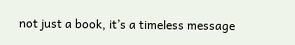not just a book, it’s a timeless message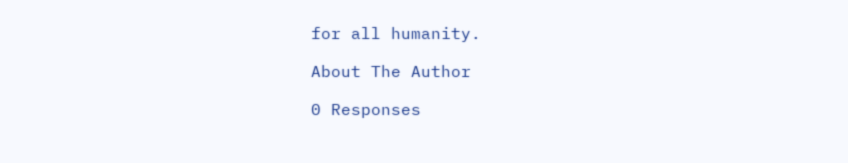for all humanity.

About The Author

0 Responses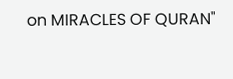on MIRACLES OF QURAN"